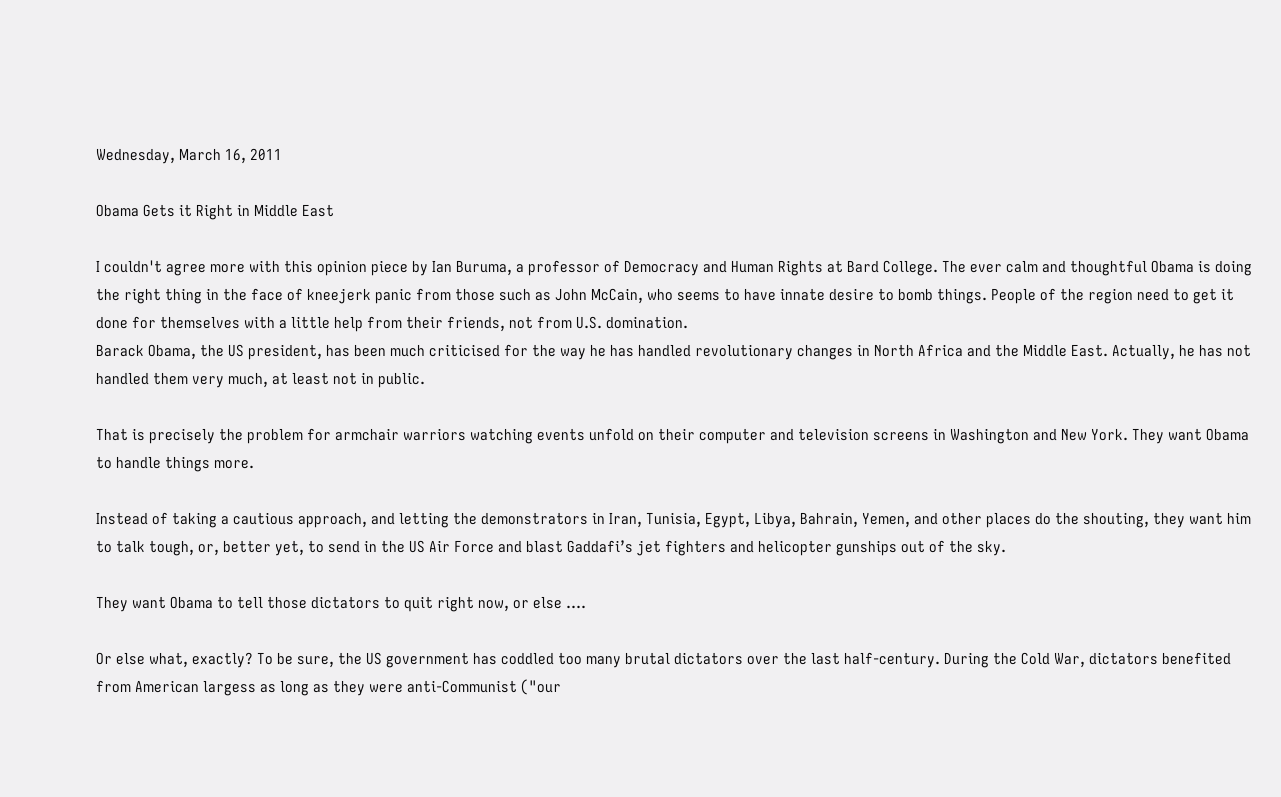Wednesday, March 16, 2011

Obama Gets it Right in Middle East

I couldn't agree more with this opinion piece by Ian Buruma, a professor of Democracy and Human Rights at Bard College. The ever calm and thoughtful Obama is doing the right thing in the face of kneejerk panic from those such as John McCain, who seems to have innate desire to bomb things. People of the region need to get it done for themselves with a little help from their friends, not from U.S. domination.
Barack Obama, the US president, has been much criticised for the way he has handled revolutionary changes in North Africa and the Middle East. Actually, he has not handled them very much, at least not in public.

That is precisely the problem for armchair warriors watching events unfold on their computer and television screens in Washington and New York. They want Obama to handle things more.

Instead of taking a cautious approach, and letting the demonstrators in Iran, Tunisia, Egypt, Libya, Bahrain, Yemen, and other places do the shouting, they want him to talk tough, or, better yet, to send in the US Air Force and blast Gaddafi’s jet fighters and helicopter gunships out of the sky.

They want Obama to tell those dictators to quit right now, or else ....

Or else what, exactly? To be sure, the US government has coddled too many brutal dictators over the last half-century. During the Cold War, dictators benefited from American largess as long as they were anti-Communist ("our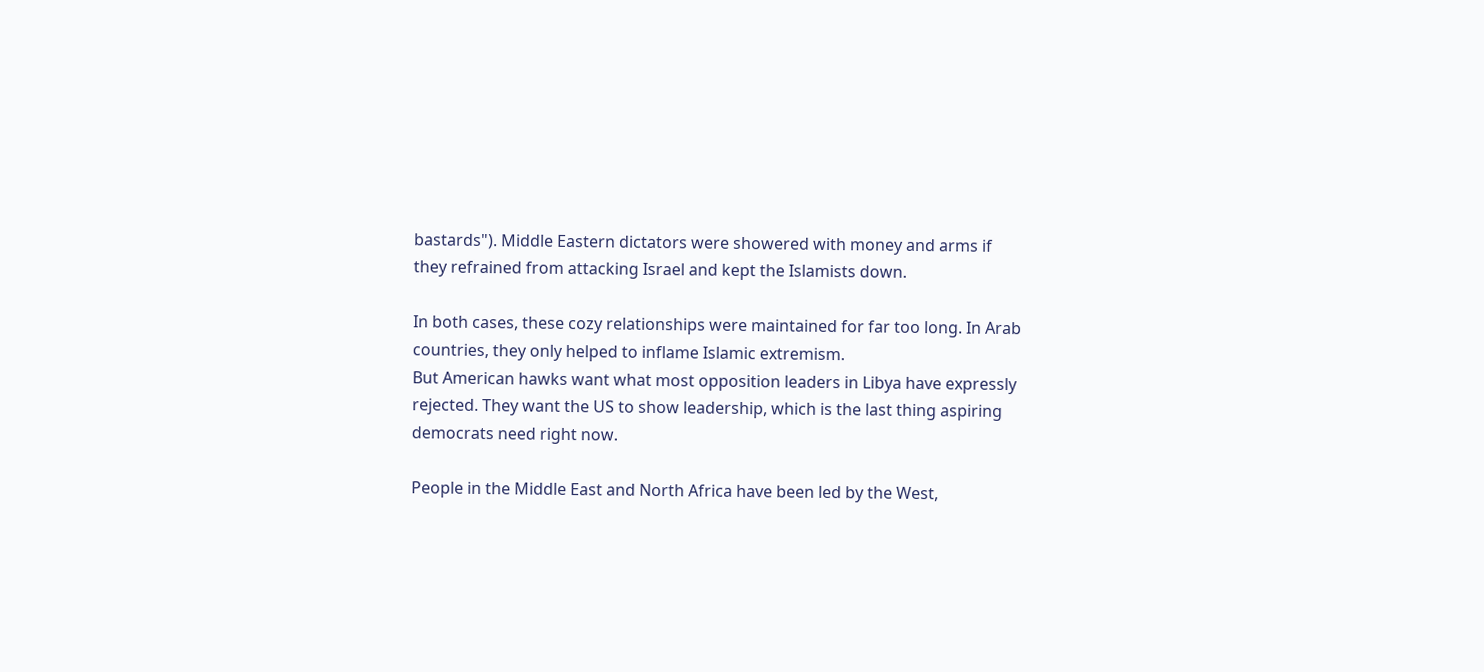bastards"). Middle Eastern dictators were showered with money and arms if they refrained from attacking Israel and kept the Islamists down.

In both cases, these cozy relationships were maintained for far too long. In Arab countries, they only helped to inflame Islamic extremism.
But American hawks want what most opposition leaders in Libya have expressly rejected. They want the US to show leadership, which is the last thing aspiring democrats need right now.

People in the Middle East and North Africa have been led by the West,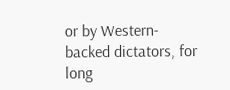or by Western-backed dictators, for long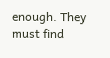enough. They must find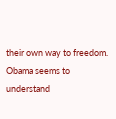their own way to freedom. Obama seems to understand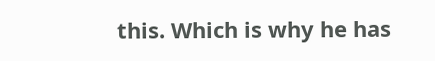this. Which is why he has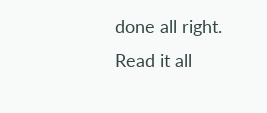done all right.
Read it all